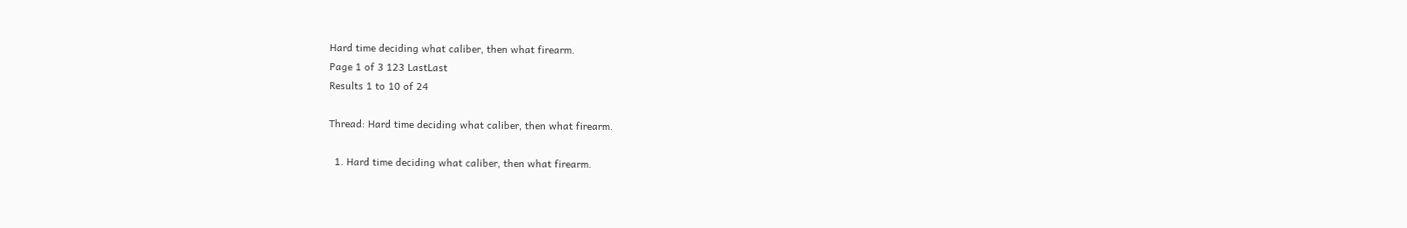Hard time deciding what caliber, then what firearm.
Page 1 of 3 123 LastLast
Results 1 to 10 of 24

Thread: Hard time deciding what caliber, then what firearm.

  1. Hard time deciding what caliber, then what firearm.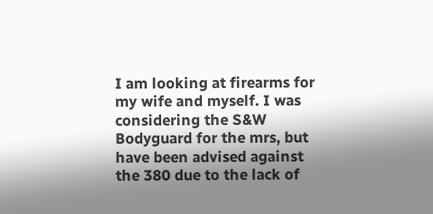I am looking at firearms for my wife and myself. I was considering the S&W Bodyguard for the mrs, but have been advised against the 380 due to the lack of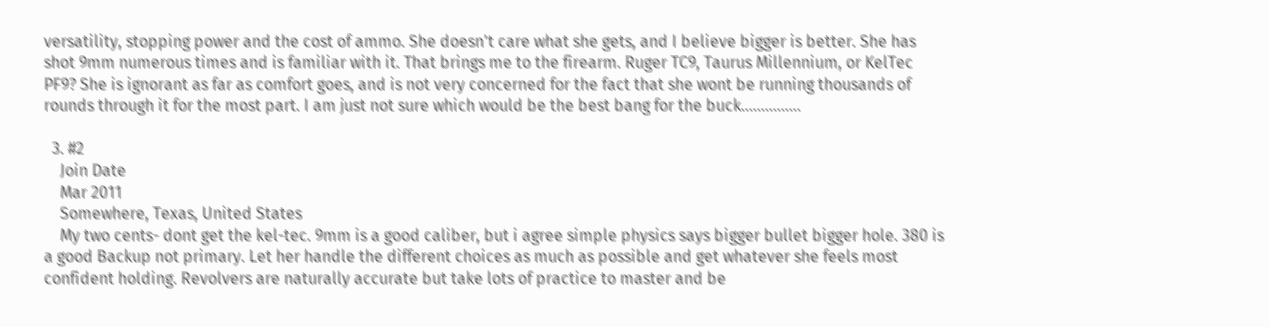versatility, stopping power and the cost of ammo. She doesn't care what she gets, and I believe bigger is better. She has shot 9mm numerous times and is familiar with it. That brings me to the firearm. Ruger TC9, Taurus Millennium, or KelTec PF9? She is ignorant as far as comfort goes, and is not very concerned for the fact that she wont be running thousands of rounds through it for the most part. I am just not sure which would be the best bang for the buck...............

  3. #2
    Join Date
    Mar 2011
    Somewhere, Texas, United States
    My two cents- dont get the kel-tec. 9mm is a good caliber, but i agree simple physics says bigger bullet bigger hole. 380 is a good Backup not primary. Let her handle the different choices as much as possible and get whatever she feels most confident holding. Revolvers are naturally accurate but take lots of practice to master and be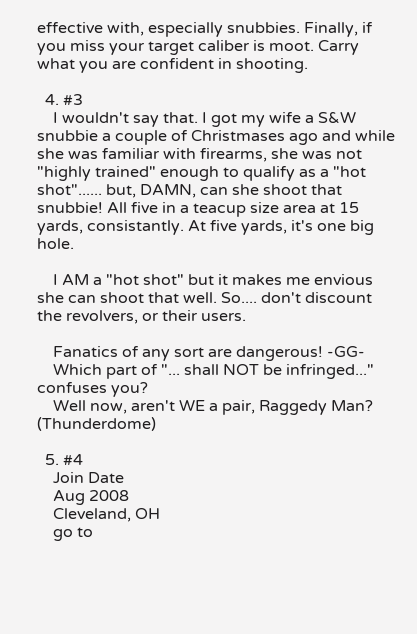effective with, especially snubbies. Finally, if you miss your target caliber is moot. Carry what you are confident in shooting.

  4. #3
    I wouldn't say that. I got my wife a S&W snubbie a couple of Christmases ago and while she was familiar with firearms, she was not "highly trained" enough to qualify as a "hot shot"...... but, DAMN, can she shoot that snubbie! All five in a teacup size area at 15 yards, consistantly. At five yards, it's one big hole.

    I AM a "hot shot" but it makes me envious she can shoot that well. So.... don't discount the revolvers, or their users.

    Fanatics of any sort are dangerous! -GG-
    Which part of "... shall NOT be infringed..." confuses you?
    Well now, aren't WE a pair, Raggedy Man? (Thunderdome)

  5. #4
    Join Date
    Aug 2008
    Cleveland, OH
    go to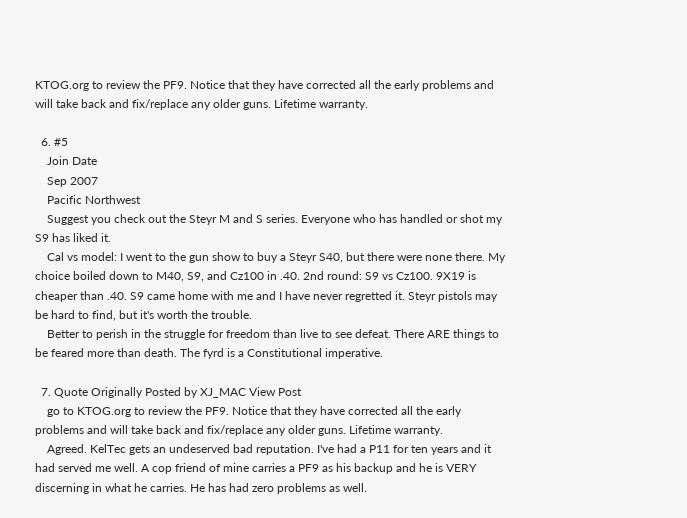KTOG.org to review the PF9. Notice that they have corrected all the early problems and will take back and fix/replace any older guns. Lifetime warranty.

  6. #5
    Join Date
    Sep 2007
    Pacific Northwest
    Suggest you check out the Steyr M and S series. Everyone who has handled or shot my S9 has liked it.
    Cal vs model: I went to the gun show to buy a Steyr S40, but there were none there. My choice boiled down to M40, S9, and Cz100 in .40. 2nd round: S9 vs Cz100. 9X19 is cheaper than .40. S9 came home with me and I have never regretted it. Steyr pistols may be hard to find, but it's worth the trouble.
    Better to perish in the struggle for freedom than live to see defeat. There ARE things to be feared more than death. The fyrd is a Constitutional imperative.

  7. Quote Originally Posted by XJ_MAC View Post
    go to KTOG.org to review the PF9. Notice that they have corrected all the early problems and will take back and fix/replace any older guns. Lifetime warranty.
    Agreed. KelTec gets an undeserved bad reputation. I've had a P11 for ten years and it had served me well. A cop friend of mine carries a PF9 as his backup and he is VERY discerning in what he carries. He has had zero problems as well.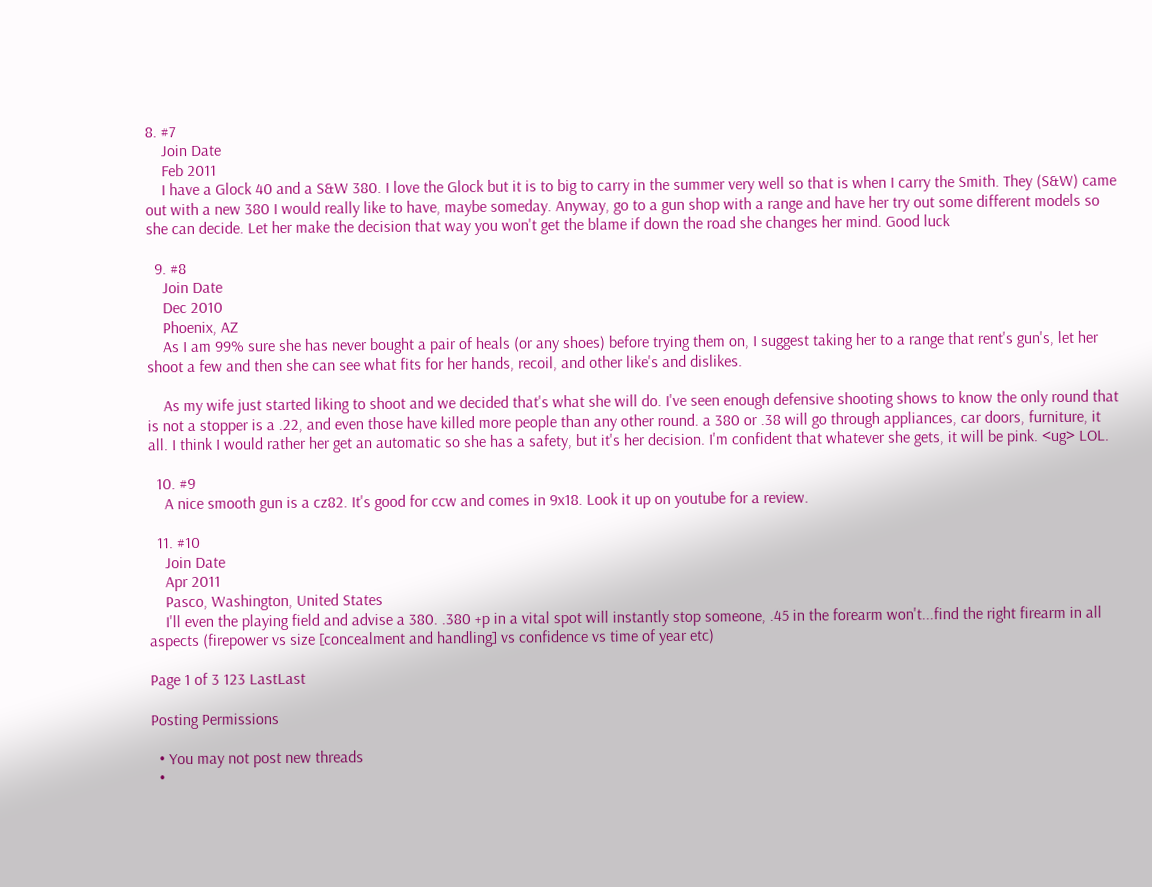8. #7
    Join Date
    Feb 2011
    I have a Glock 40 and a S&W 380. I love the Glock but it is to big to carry in the summer very well so that is when I carry the Smith. They (S&W) came out with a new 380 I would really like to have, maybe someday. Anyway, go to a gun shop with a range and have her try out some different models so she can decide. Let her make the decision that way you won't get the blame if down the road she changes her mind. Good luck

  9. #8
    Join Date
    Dec 2010
    Phoenix, AZ
    As I am 99% sure she has never bought a pair of heals (or any shoes) before trying them on, I suggest taking her to a range that rent's gun's, let her shoot a few and then she can see what fits for her hands, recoil, and other like's and dislikes.

    As my wife just started liking to shoot and we decided that's what she will do. I've seen enough defensive shooting shows to know the only round that is not a stopper is a .22, and even those have killed more people than any other round. a 380 or .38 will go through appliances, car doors, furniture, it all. I think I would rather her get an automatic so she has a safety, but it's her decision. I'm confident that whatever she gets, it will be pink. <ug> LOL.

  10. #9
    A nice smooth gun is a cz82. It's good for ccw and comes in 9x18. Look it up on youtube for a review.

  11. #10
    Join Date
    Apr 2011
    Pasco, Washington, United States
    I'll even the playing field and advise a 380. .380 +p in a vital spot will instantly stop someone, .45 in the forearm won't...find the right firearm in all aspects (firepower vs size [concealment and handling] vs confidence vs time of year etc)

Page 1 of 3 123 LastLast

Posting Permissions

  • You may not post new threads
  •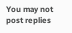You may not post replies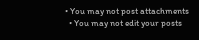• You may not post attachments
  • You may not edit your posts